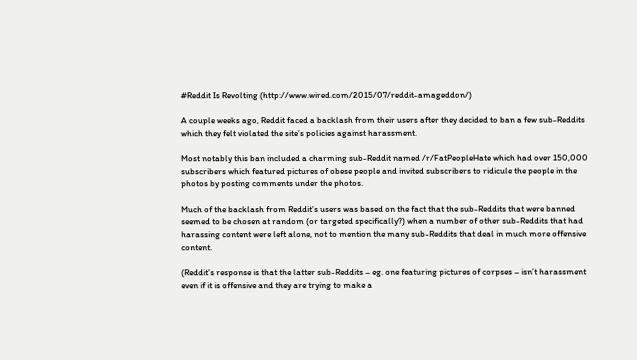#Reddit Is Revolting (http://www.wired.com/2015/07/reddit-amageddon/)

A couple weeks ago, Reddit faced a backlash from their users after they decided to ban a few sub-Reddits which they felt violated the site’s policies against harassment.

Most notably this ban included a charming sub-Reddit named /r/FatPeopleHate which had over 150,000 subscribers which featured pictures of obese people and invited subscribers to ridicule the people in the photos by posting comments under the photos.

Much of the backlash from Reddit’s users was based on the fact that the sub-Reddits that were banned seemed to be chosen at random (or targeted specifically?) when a number of other sub-Reddits that had harassing content were left alone, not to mention the many sub-Reddits that deal in much more offensive content.

(Reddit’s response is that the latter sub-Reddits – eg. one featuring pictures of corpses – isn’t harassment even if it is offensive and they are trying to make a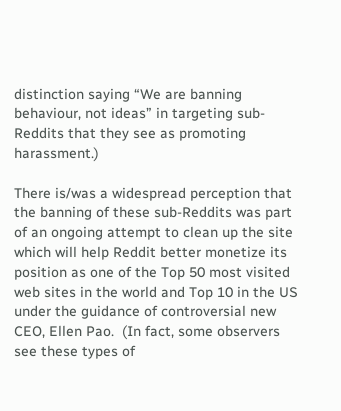distinction saying “We are banning behaviour, not ideas” in targeting sub-Reddits that they see as promoting harassment.)

There is/was a widespread perception that the banning of these sub-Reddits was part of an ongoing attempt to clean up the site which will help Reddit better monetize its position as one of the Top 50 most visited web sites in the world and Top 10 in the US under the guidance of controversial new CEO, Ellen Pao.  (In fact, some observers see these types of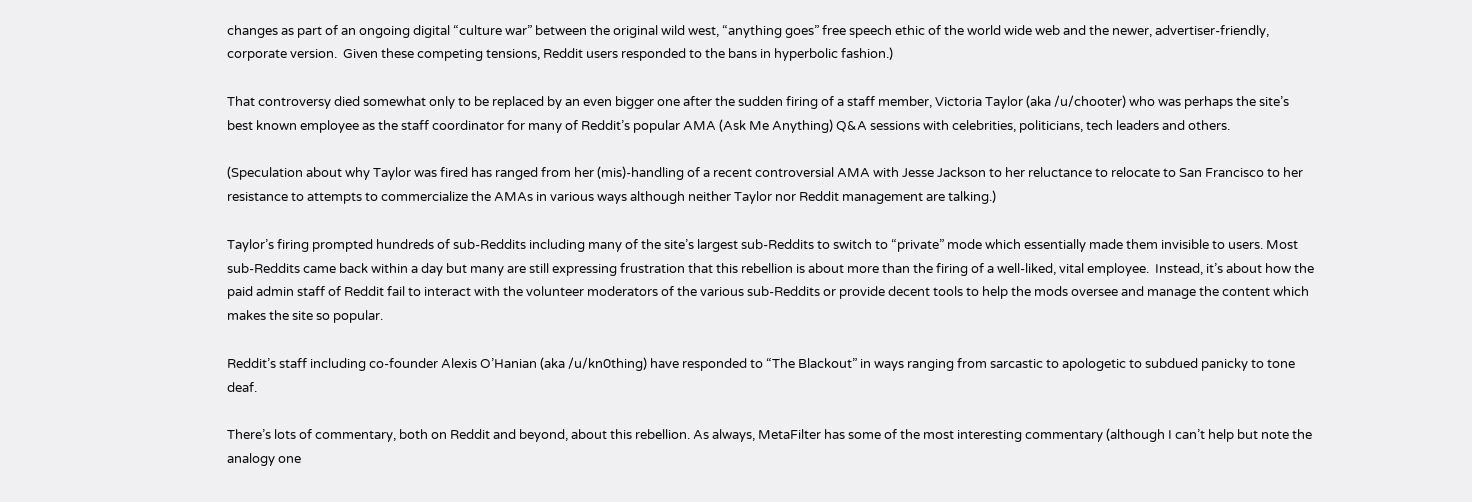changes as part of an ongoing digital “culture war” between the original wild west, “anything goes” free speech ethic of the world wide web and the newer, advertiser-friendly, corporate version.  Given these competing tensions, Reddit users responded to the bans in hyperbolic fashion.)

That controversy died somewhat only to be replaced by an even bigger one after the sudden firing of a staff member, Victoria Taylor (aka /u/chooter) who was perhaps the site’s best known employee as the staff coordinator for many of Reddit’s popular AMA (Ask Me Anything) Q&A sessions with celebrities, politicians, tech leaders and others.

(Speculation about why Taylor was fired has ranged from her (mis)-handling of a recent controversial AMA with Jesse Jackson to her reluctance to relocate to San Francisco to her resistance to attempts to commercialize the AMAs in various ways although neither Taylor nor Reddit management are talking.)

Taylor’s firing prompted hundreds of sub-Reddits including many of the site’s largest sub-Reddits to switch to “private” mode which essentially made them invisible to users. Most sub-Reddits came back within a day but many are still expressing frustration that this rebellion is about more than the firing of a well-liked, vital employee.  Instead, it’s about how the paid admin staff of Reddit fail to interact with the volunteer moderators of the various sub-Reddits or provide decent tools to help the mods oversee and manage the content which makes the site so popular.

Reddit’s staff including co-founder Alexis O’Hanian (aka /u/kn0thing) have responded to “The Blackout” in ways ranging from sarcastic to apologetic to subdued panicky to tone deaf.

There’s lots of commentary, both on Reddit and beyond, about this rebellion. As always, MetaFilter has some of the most interesting commentary (although I can’t help but note the analogy one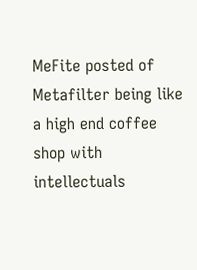MeFite posted of Metafilter being like a high end coffee shop with intellectuals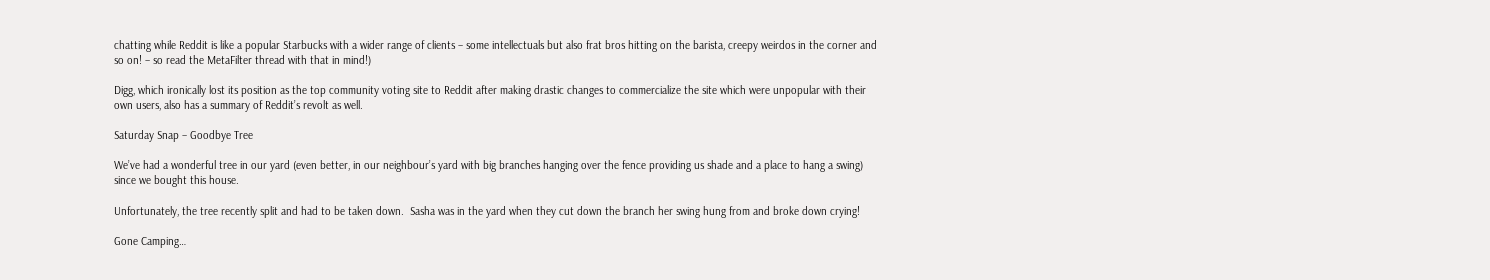chatting while Reddit is like a popular Starbucks with a wider range of clients – some intellectuals but also frat bros hitting on the barista, creepy weirdos in the corner and so on! – so read the MetaFilter thread with that in mind!)

Digg, which ironically lost its position as the top community voting site to Reddit after making drastic changes to commercialize the site which were unpopular with their own users, also has a summary of Reddit’s revolt as well.

Saturday Snap – Goodbye Tree

We’ve had a wonderful tree in our yard (even better, in our neighbour’s yard with big branches hanging over the fence providing us shade and a place to hang a swing) since we bought this house.

Unfortunately, the tree recently split and had to be taken down.  Sasha was in the yard when they cut down the branch her swing hung from and broke down crying!

Gone Camping…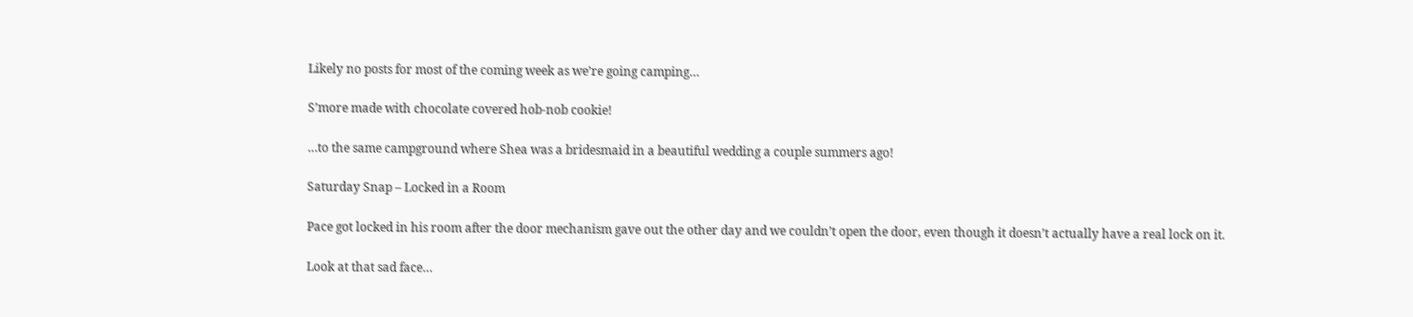Likely no posts for most of the coming week as we’re going camping…

S’more made with chocolate covered hob-nob cookie!

…to the same campground where Shea was a bridesmaid in a beautiful wedding a couple summers ago!

Saturday Snap – Locked in a Room

Pace got locked in his room after the door mechanism gave out the other day and we couldn’t open the door, even though it doesn’t actually have a real lock on it.

Look at that sad face…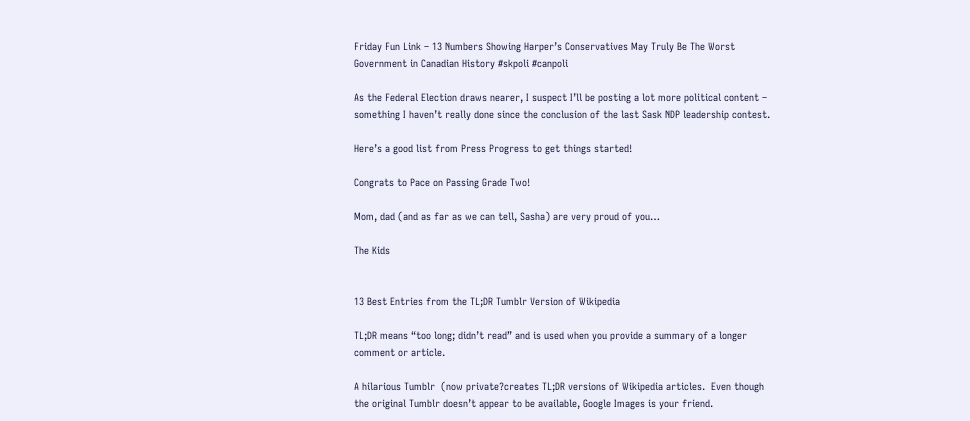Friday Fun Link – 13 Numbers Showing Harper’s Conservatives May Truly Be The Worst Government in Canadian History #skpoli #canpoli

As the Federal Election draws nearer, I suspect I’ll be posting a lot more political content – something I haven’t really done since the conclusion of the last Sask NDP leadership contest.

Here’s a good list from Press Progress to get things started!

Congrats to Pace on Passing Grade Two!

Mom, dad (and as far as we can tell, Sasha) are very proud of you…

The Kids


13 Best Entries from the TL;DR Tumblr Version of Wikipedia

TL;DR means “too long; didn’t read” and is used when you provide a summary of a longer comment or article.

A hilarious Tumblr  (now private?creates TL;DR versions of Wikipedia articles.  Even though the original Tumblr doesn’t appear to be available, Google Images is your friend.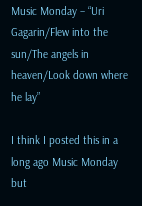Music Monday – “Uri Gagarin/Flew into the sun/The angels in heaven/Look down where he lay”

I think I posted this in a long ago Music Monday but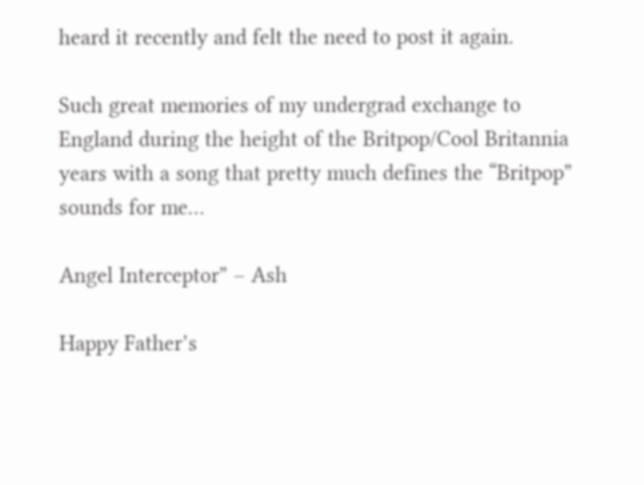heard it recently and felt the need to post it again.

Such great memories of my undergrad exchange to England during the height of the Britpop/Cool Britannia years with a song that pretty much defines the “Britpop” sounds for me…

Angel Interceptor” – Ash

Happy Father’s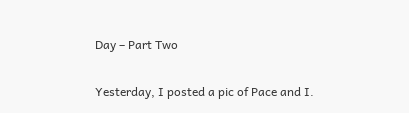Day – Part Two

Yesterday, I posted a pic of Pace and I.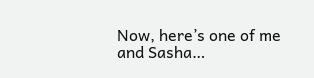Now, here’s one of me and Sasha…